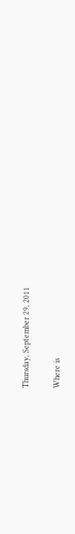Thursday, September 29, 2011

Where is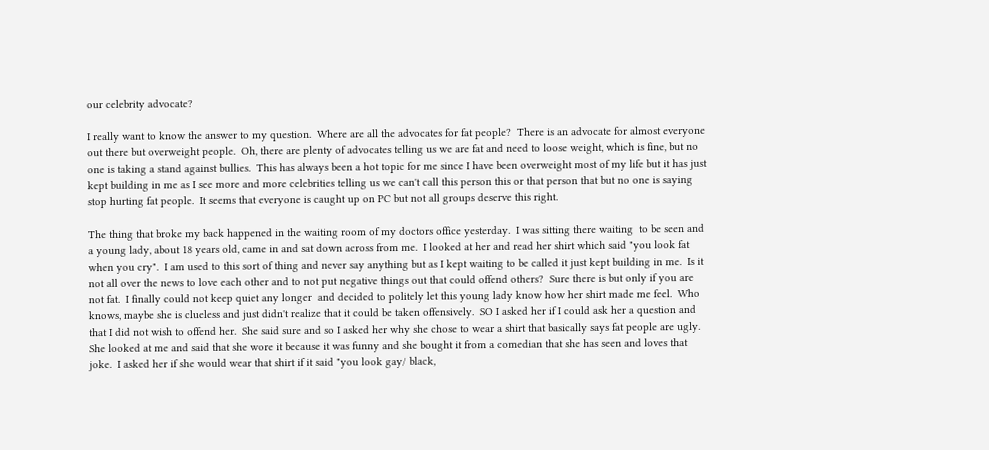our celebrity advocate?

I really want to know the answer to my question.  Where are all the advocates for fat people?  There is an advocate for almost everyone out there but overweight people.  Oh, there are plenty of advocates telling us we are fat and need to loose weight, which is fine, but no one is taking a stand against bullies.  This has always been a hot topic for me since I have been overweight most of my life but it has just kept building in me as I see more and more celebrities telling us we can't call this person this or that person that but no one is saying stop hurting fat people.  It seems that everyone is caught up on PC but not all groups deserve this right.

The thing that broke my back happened in the waiting room of my doctors office yesterday.  I was sitting there waiting  to be seen and a young lady, about 18 years old, came in and sat down across from me.  I looked at her and read her shirt which said "you look fat when you cry".  I am used to this sort of thing and never say anything but as I kept waiting to be called it just kept building in me.  Is it not all over the news to love each other and to not put negative things out that could offend others?  Sure there is but only if you are not fat.  I finally could not keep quiet any longer  and decided to politely let this young lady know how her shirt made me feel.  Who knows, maybe she is clueless and just didn't realize that it could be taken offensively.  SO I asked her if I could ask her a question and that I did not wish to offend her.  She said sure and so I asked her why she chose to wear a shirt that basically says fat people are ugly.  She looked at me and said that she wore it because it was funny and she bought it from a comedian that she has seen and loves that joke.  I asked her if she would wear that shirt if it said "you look gay/ black,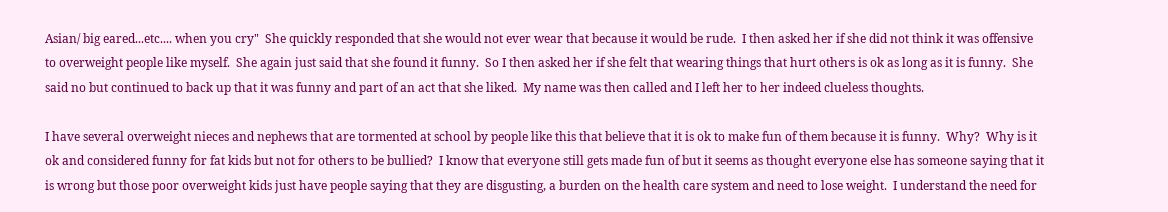Asian/ big eared...etc.... when you cry"  She quickly responded that she would not ever wear that because it would be rude.  I then asked her if she did not think it was offensive to overweight people like myself.  She again just said that she found it funny.  So I then asked her if she felt that wearing things that hurt others is ok as long as it is funny.  She said no but continued to back up that it was funny and part of an act that she liked.  My name was then called and I left her to her indeed clueless thoughts.

I have several overweight nieces and nephews that are tormented at school by people like this that believe that it is ok to make fun of them because it is funny.  Why?  Why is it ok and considered funny for fat kids but not for others to be bullied?  I know that everyone still gets made fun of but it seems as thought everyone else has someone saying that it is wrong but those poor overweight kids just have people saying that they are disgusting, a burden on the health care system and need to lose weight.  I understand the need for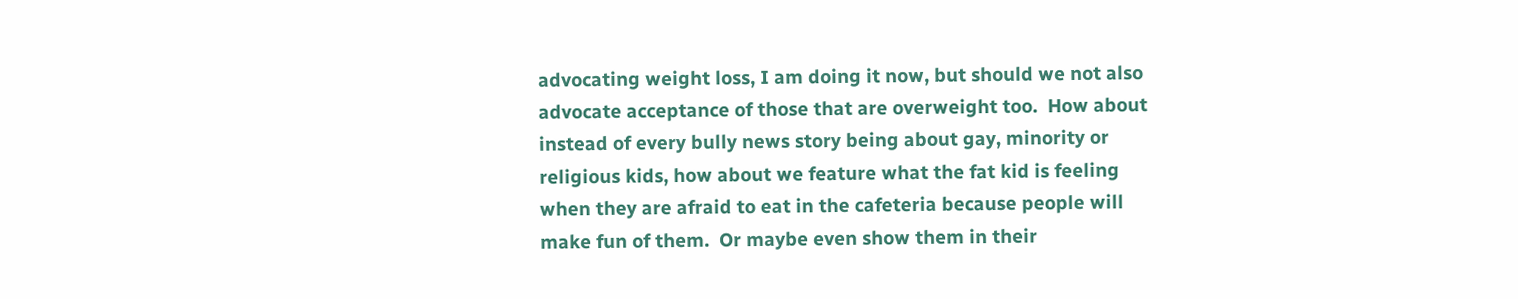advocating weight loss, I am doing it now, but should we not also advocate acceptance of those that are overweight too.  How about instead of every bully news story being about gay, minority or religious kids, how about we feature what the fat kid is feeling when they are afraid to eat in the cafeteria because people will make fun of them.  Or maybe even show them in their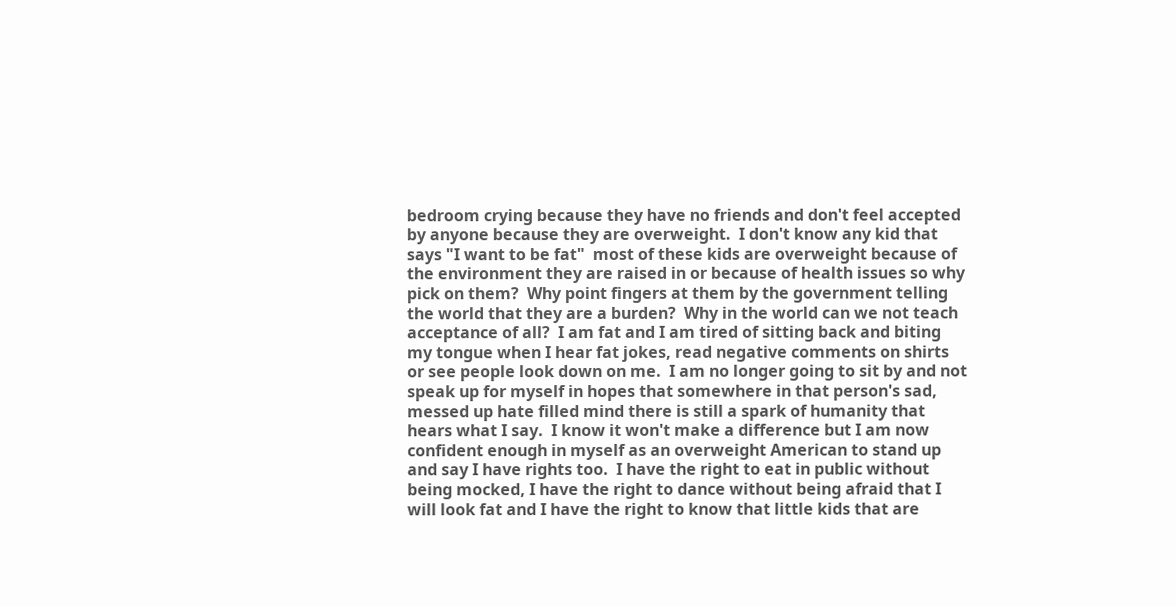bedroom crying because they have no friends and don't feel accepted by anyone because they are overweight.  I don't know any kid that says "I want to be fat"  most of these kids are overweight because of the environment they are raised in or because of health issues so why pick on them?  Why point fingers at them by the government telling the world that they are a burden?  Why in the world can we not teach acceptance of all?  I am fat and I am tired of sitting back and biting my tongue when I hear fat jokes, read negative comments on shirts or see people look down on me.  I am no longer going to sit by and not speak up for myself in hopes that somewhere in that person's sad, messed up hate filled mind there is still a spark of humanity that hears what I say.  I know it won't make a difference but I am now confident enough in myself as an overweight American to stand up and say I have rights too.  I have the right to eat in public without being mocked, I have the right to dance without being afraid that I will look fat and I have the right to know that little kids that are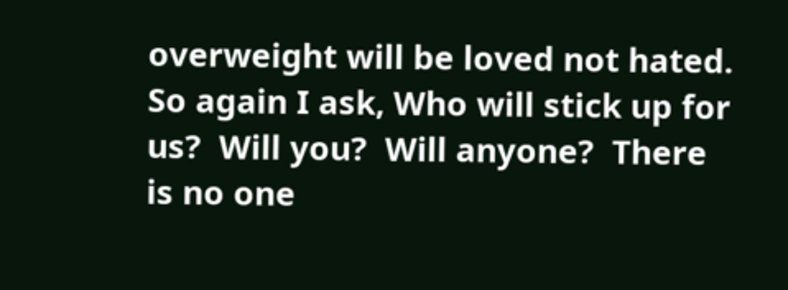overweight will be loved not hated.  So again I ask, Who will stick up for us?  Will you?  Will anyone?  There is no one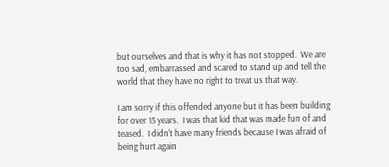but ourselves and that is why it has not stopped.  We are too sad, embarrassed and scared to stand up and tell the world that they have no right to treat us that way.

I am sorry if this offended anyone but it has been building for over 15 years.  I was that kid that was made fun of and teased.  I didn't have many friends because I was afraid of being hurt again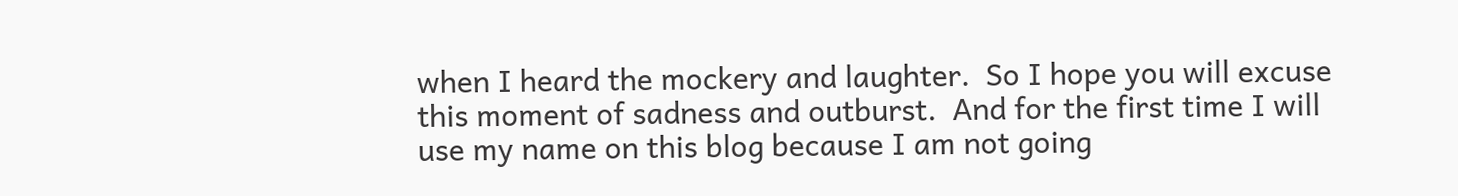when I heard the mockery and laughter.  So I hope you will excuse this moment of sadness and outburst.  And for the first time I will use my name on this blog because I am not going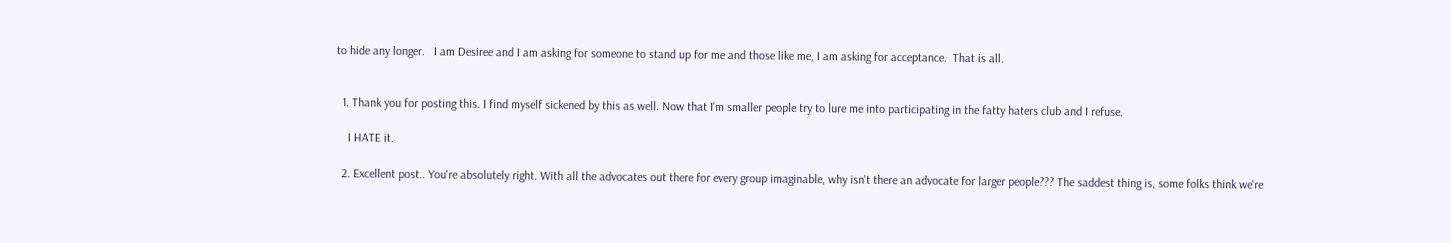to hide any longer.   I am Desiree and I am asking for someone to stand up for me and those like me, I am asking for acceptance.  That is all.


  1. Thank you for posting this. I find myself sickened by this as well. Now that I'm smaller people try to lure me into participating in the fatty haters club and I refuse.

    I HATE it.

  2. Excellent post.. You're absolutely right. With all the advocates out there for every group imaginable, why isn't there an advocate for larger people??? The saddest thing is, some folks think we're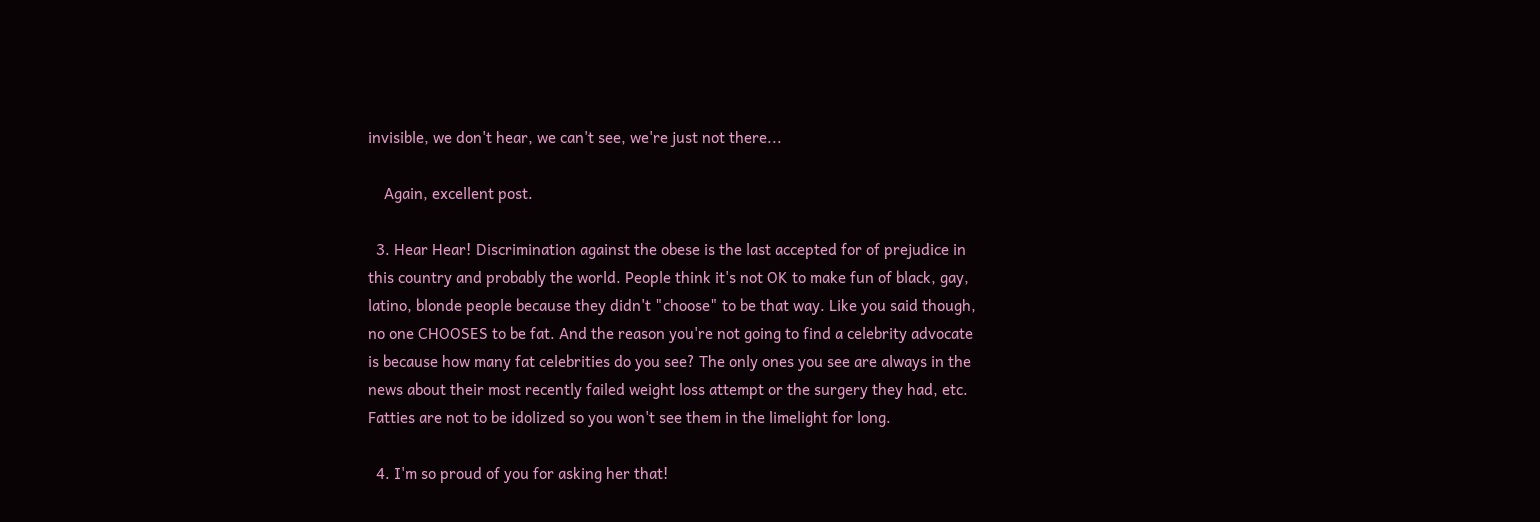invisible, we don't hear, we can't see, we're just not there...

    Again, excellent post.

  3. Hear Hear! Discrimination against the obese is the last accepted for of prejudice in this country and probably the world. People think it's not OK to make fun of black, gay, latino, blonde people because they didn't "choose" to be that way. Like you said though, no one CHOOSES to be fat. And the reason you're not going to find a celebrity advocate is because how many fat celebrities do you see? The only ones you see are always in the news about their most recently failed weight loss attempt or the surgery they had, etc. Fatties are not to be idolized so you won't see them in the limelight for long.

  4. I'm so proud of you for asking her that!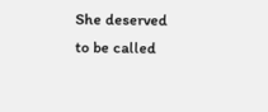She deserved to be called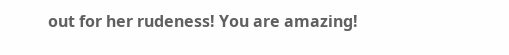out for her rudeness! You are amazing!